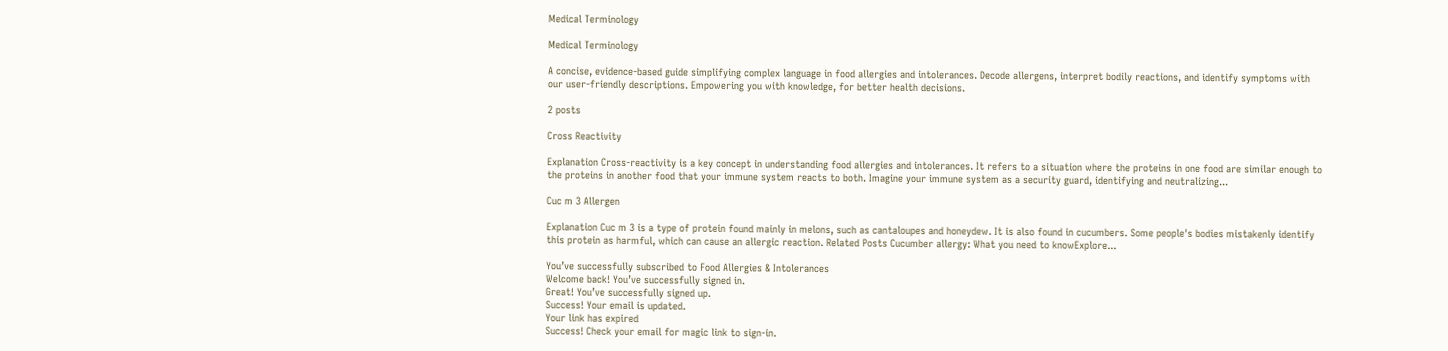Medical Terminology

Medical Terminology

A concise, evidence-based guide simplifying complex language in food allergies and intolerances. Decode allergens, interpret bodily reactions, and identify symptoms with our user-friendly descriptions. Empowering you with knowledge, for better health decisions.

2 posts

Cross Reactivity

Explanation Cross-reactivity is a key concept in understanding food allergies and intolerances. It refers to a situation where the proteins in one food are similar enough to the proteins in another food that your immune system reacts to both. Imagine your immune system as a security guard, identifying and neutralizing...

Cuc m 3 Allergen

Explanation Cuc m 3 is a type of protein found mainly in melons, such as cantaloupes and honeydew. It is also found in cucumbers. Some people's bodies mistakenly identify this protein as harmful, which can cause an allergic reaction. Related Posts Cucumber allergy: What you need to knowExplore...

You’ve successfully subscribed to Food Allergies & Intolerances
Welcome back! You’ve successfully signed in.
Great! You’ve successfully signed up.
Success! Your email is updated.
Your link has expired
Success! Check your email for magic link to sign-in.